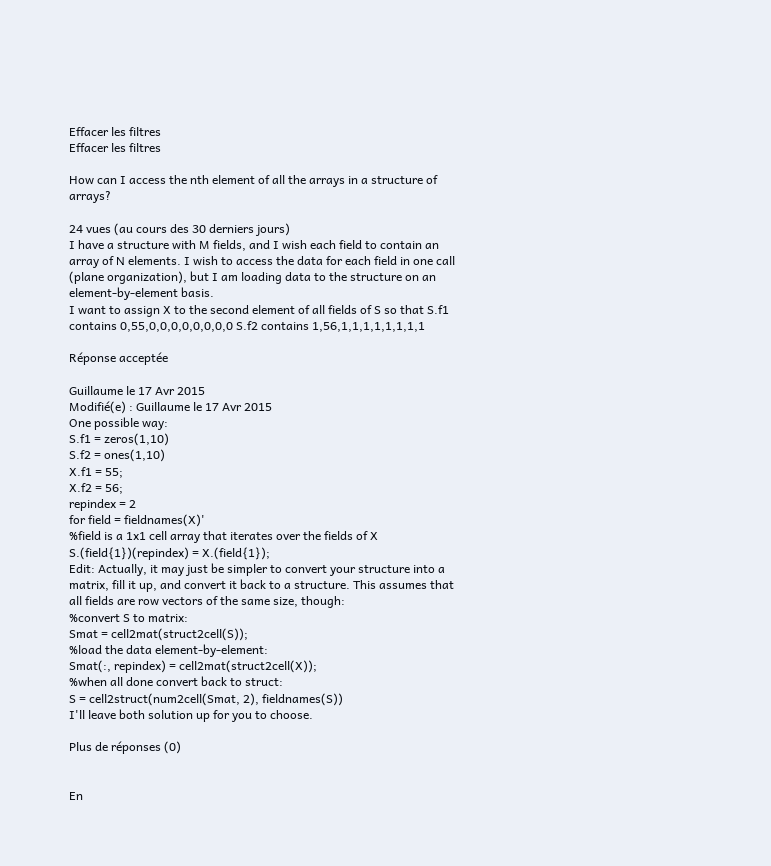Effacer les filtres
Effacer les filtres

How can I access the nth element of all the arrays in a structure of arrays?

24 vues (au cours des 30 derniers jours)
I have a structure with M fields, and I wish each field to contain an array of N elements. I wish to access the data for each field in one call (plane organization), but I am loading data to the structure on an element-by-element basis.
I want to assign X to the second element of all fields of S so that S.f1 contains 0,55,0,0,0,0,0,0,0,0 S.f2 contains 1,56,1,1,1,1,1,1,1,1

Réponse acceptée

Guillaume le 17 Avr 2015
Modifié(e) : Guillaume le 17 Avr 2015
One possible way:
S.f1 = zeros(1,10)
S.f2 = ones(1,10)
X.f1 = 55;
X.f2 = 56;
repindex = 2
for field = fieldnames(X)'
%field is a 1x1 cell array that iterates over the fields of X
S.(field{1})(repindex) = X.(field{1});
Edit: Actually, it may just be simpler to convert your structure into a matrix, fill it up, and convert it back to a structure. This assumes that all fields are row vectors of the same size, though:
%convert S to matrix:
Smat = cell2mat(struct2cell(S));
%load the data element-by-element:
Smat(:, repindex) = cell2mat(struct2cell(X));
%when all done convert back to struct:
S = cell2struct(num2cell(Smat, 2), fieldnames(S))
I'll leave both solution up for you to choose.

Plus de réponses (0)


En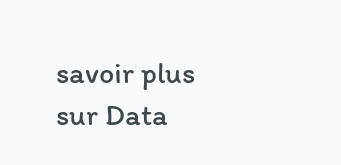savoir plus sur Data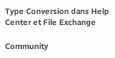Type Conversion dans Help Center et File Exchange

Community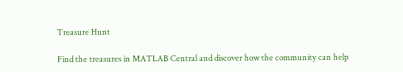Treasure Hunt

Find the treasures in MATLAB Central and discover how the community can help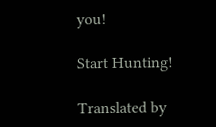you!

Start Hunting!

Translated by